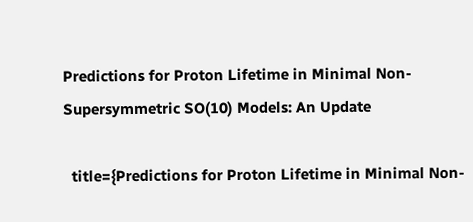Predictions for Proton Lifetime in Minimal Non-Supersymmetric SO(10) Models: An Update

  title={Predictions for Proton Lifetime in Minimal Non-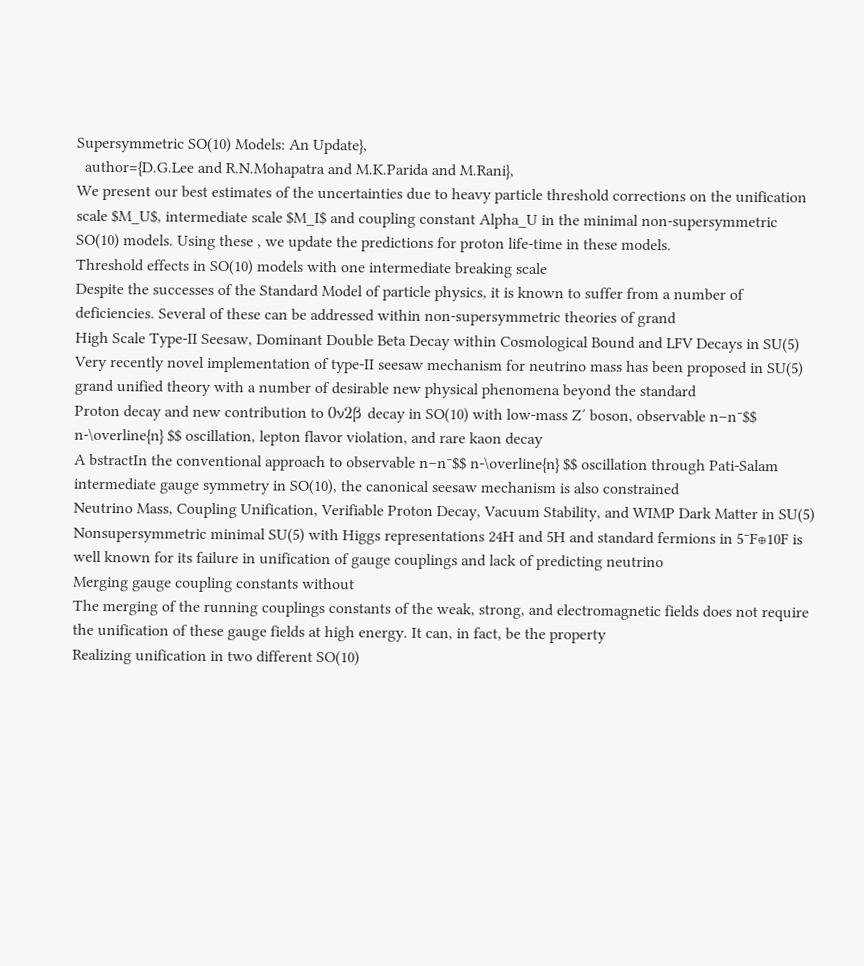Supersymmetric SO(10) Models: An Update},
  author={D.G.Lee and R.N.Mohapatra and M.K.Parida and M.Rani},
We present our best estimates of the uncertainties due to heavy particle threshold corrections on the unification scale $M_U$, intermediate scale $M_I$ and coupling constant Alpha_U in the minimal non-supersymmetric SO(10) models. Using these , we update the predictions for proton life-time in these models.
Threshold effects in SO(10) models with one intermediate breaking scale
Despite the successes of the Standard Model of particle physics, it is known to suffer from a number of deficiencies. Several of these can be addressed within non-supersymmetric theories of grand
High Scale Type-II Seesaw, Dominant Double Beta Decay within Cosmological Bound and LFV Decays in SU(5)
Very recently novel implementation of type-II seesaw mechanism for neutrino mass has been proposed in SU(5) grand unified theory with a number of desirable new physical phenomena beyond the standard
Proton decay and new contribution to 0ν2β decay in SO(10) with low-mass Z′ boson, observable n−n¯$$ n-\overline{n} $$ oscillation, lepton flavor violation, and rare kaon decay
A bstractIn the conventional approach to observable n−n¯$$ n-\overline{n} $$ oscillation through Pati-Salam intermediate gauge symmetry in SO(10), the canonical seesaw mechanism is also constrained
Neutrino Mass, Coupling Unification, Verifiable Proton Decay, Vacuum Stability, and WIMP Dark Matter in SU(5)
Nonsupersymmetric minimal SU(5) with Higgs representations 24H and 5H and standard fermions in 5¯F⊕10F is well known for its failure in unification of gauge couplings and lack of predicting neutrino
Merging gauge coupling constants without
The merging of the running couplings constants of the weak, strong, and electromagnetic fields does not require the unification of these gauge fields at high energy. It can, in fact, be the property
Realizing unification in two different SO(10)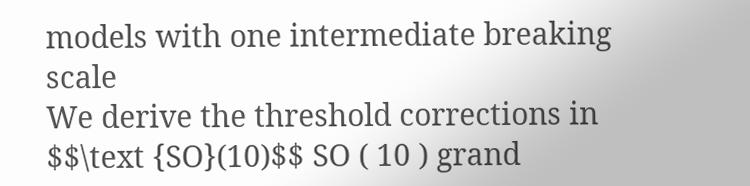models with one intermediate breaking scale
We derive the threshold corrections in $$\text {SO}(10)$$ SO ( 10 ) grand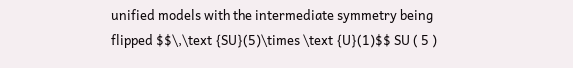unified models with the intermediate symmetry being flipped $$\,\text {SU}(5)\times \text {U}(1)$$ SU ( 5 )